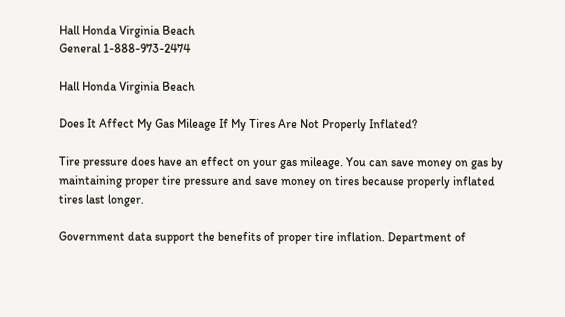Hall Honda Virginia Beach
General 1-888-973-2474

Hall Honda Virginia Beach

Does It Affect My Gas Mileage If My Tires Are Not Properly Inflated?

Tire pressure does have an effect on your gas mileage. You can save money on gas by maintaining proper tire pressure and save money on tires because properly inflated tires last longer.

Government data support the benefits of proper tire inflation. Department of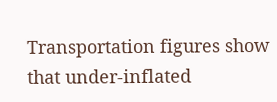Transportation figures show that under-inflated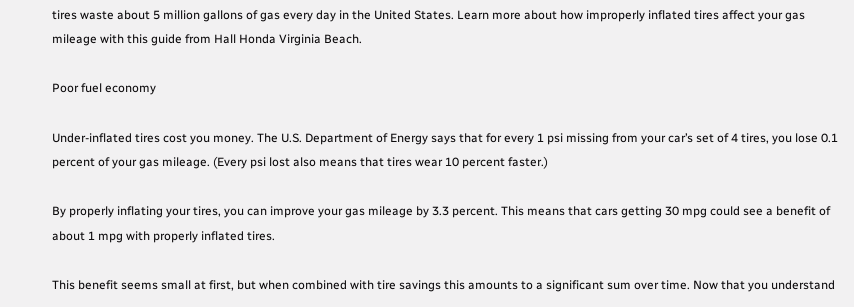tires waste about 5 million gallons of gas every day in the United States. Learn more about how improperly inflated tires affect your gas mileage with this guide from Hall Honda Virginia Beach.

Poor fuel economy

Under-inflated tires cost you money. The U.S. Department of Energy says that for every 1 psi missing from your car’s set of 4 tires, you lose 0.1 percent of your gas mileage. (Every psi lost also means that tires wear 10 percent faster.)

By properly inflating your tires, you can improve your gas mileage by 3.3 percent. This means that cars getting 30 mpg could see a benefit of about 1 mpg with properly inflated tires.

This benefit seems small at first, but when combined with tire savings this amounts to a significant sum over time. Now that you understand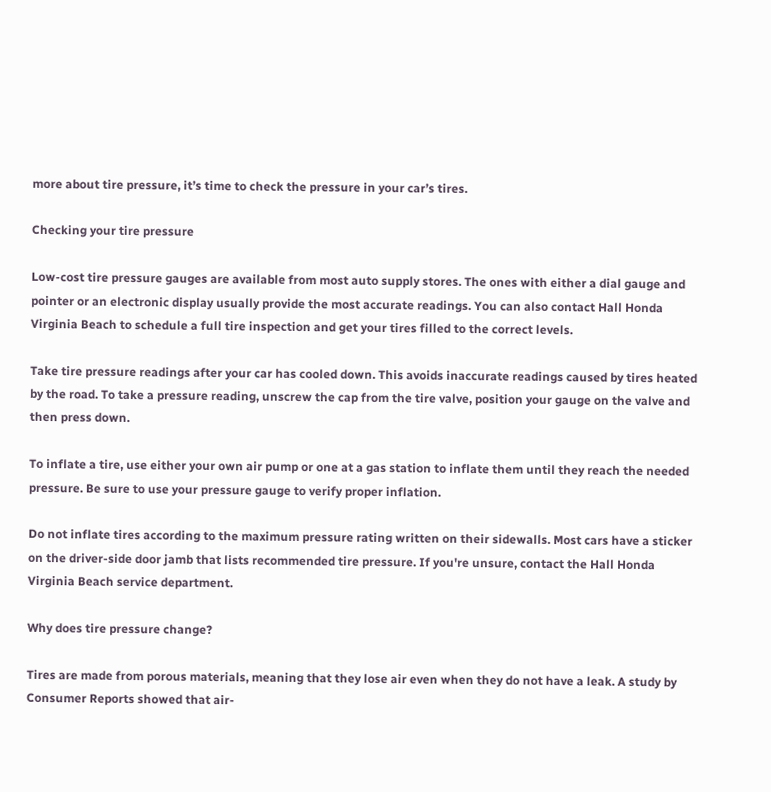more about tire pressure, it’s time to check the pressure in your car’s tires.

Checking your tire pressure

Low-cost tire pressure gauges are available from most auto supply stores. The ones with either a dial gauge and pointer or an electronic display usually provide the most accurate readings. You can also contact Hall Honda Virginia Beach to schedule a full tire inspection and get your tires filled to the correct levels.

Take tire pressure readings after your car has cooled down. This avoids inaccurate readings caused by tires heated by the road. To take a pressure reading, unscrew the cap from the tire valve, position your gauge on the valve and then press down.

To inflate a tire, use either your own air pump or one at a gas station to inflate them until they reach the needed pressure. Be sure to use your pressure gauge to verify proper inflation.

Do not inflate tires according to the maximum pressure rating written on their sidewalls. Most cars have a sticker on the driver-side door jamb that lists recommended tire pressure. If you're unsure, contact the Hall Honda Virginia Beach service department.

Why does tire pressure change?

Tires are made from porous materials, meaning that they lose air even when they do not have a leak. A study by Consumer Reports showed that air-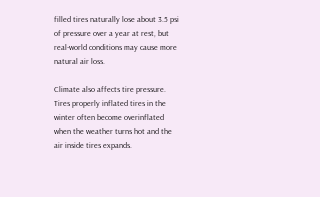filled tires naturally lose about 3.5 psi of pressure over a year at rest, but real-world conditions may cause more natural air loss.

Climate also affects tire pressure. Tires properly inflated tires in the winter often become overinflated when the weather turns hot and the air inside tires expands.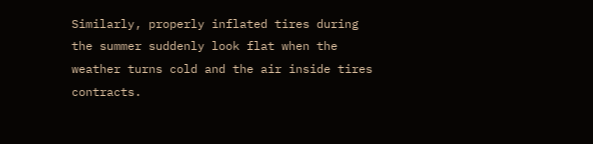Similarly, properly inflated tires during the summer suddenly look flat when the weather turns cold and the air inside tires contracts.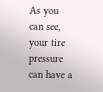As you can see, your tire pressure can have a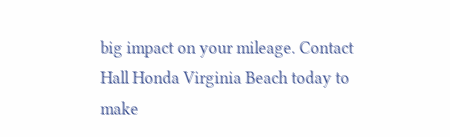big impact on your mileage. Contact Hall Honda Virginia Beach today to make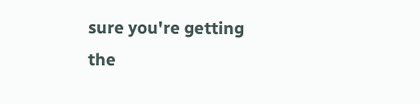sure you're getting the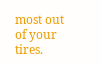most out of your tires.